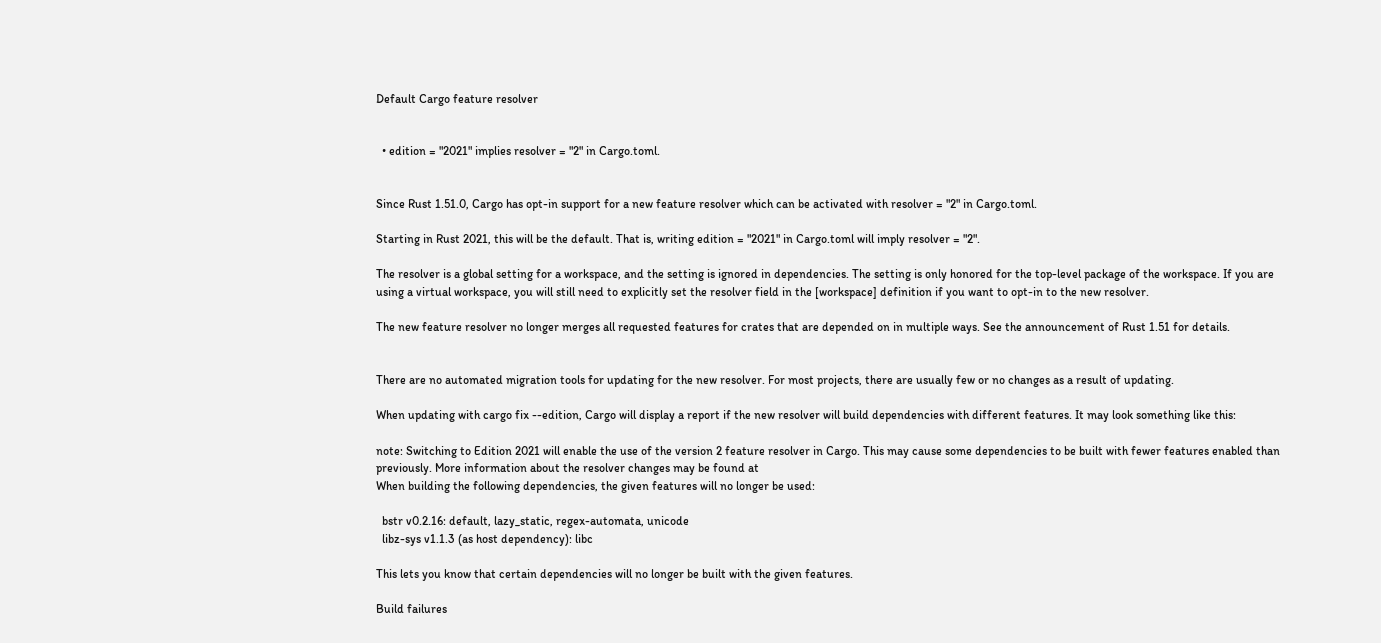Default Cargo feature resolver


  • edition = "2021" implies resolver = "2" in Cargo.toml.


Since Rust 1.51.0, Cargo has opt-in support for a new feature resolver which can be activated with resolver = "2" in Cargo.toml.

Starting in Rust 2021, this will be the default. That is, writing edition = "2021" in Cargo.toml will imply resolver = "2".

The resolver is a global setting for a workspace, and the setting is ignored in dependencies. The setting is only honored for the top-level package of the workspace. If you are using a virtual workspace, you will still need to explicitly set the resolver field in the [workspace] definition if you want to opt-in to the new resolver.

The new feature resolver no longer merges all requested features for crates that are depended on in multiple ways. See the announcement of Rust 1.51 for details.


There are no automated migration tools for updating for the new resolver. For most projects, there are usually few or no changes as a result of updating.

When updating with cargo fix --edition, Cargo will display a report if the new resolver will build dependencies with different features. It may look something like this:

note: Switching to Edition 2021 will enable the use of the version 2 feature resolver in Cargo. This may cause some dependencies to be built with fewer features enabled than previously. More information about the resolver changes may be found at
When building the following dependencies, the given features will no longer be used:

  bstr v0.2.16: default, lazy_static, regex-automata, unicode
  libz-sys v1.1.3 (as host dependency): libc

This lets you know that certain dependencies will no longer be built with the given features.

Build failures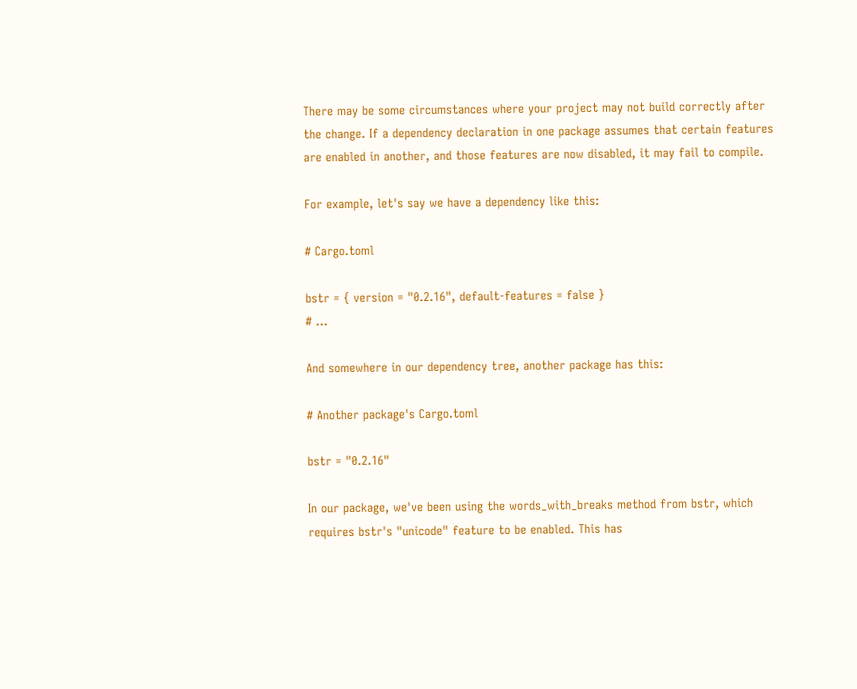There may be some circumstances where your project may not build correctly after the change. If a dependency declaration in one package assumes that certain features are enabled in another, and those features are now disabled, it may fail to compile.

For example, let's say we have a dependency like this:

# Cargo.toml

bstr = { version = "0.2.16", default-features = false }
# ...

And somewhere in our dependency tree, another package has this:

# Another package's Cargo.toml

bstr = "0.2.16"

In our package, we've been using the words_with_breaks method from bstr, which requires bstr's "unicode" feature to be enabled. This has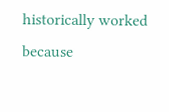historically worked because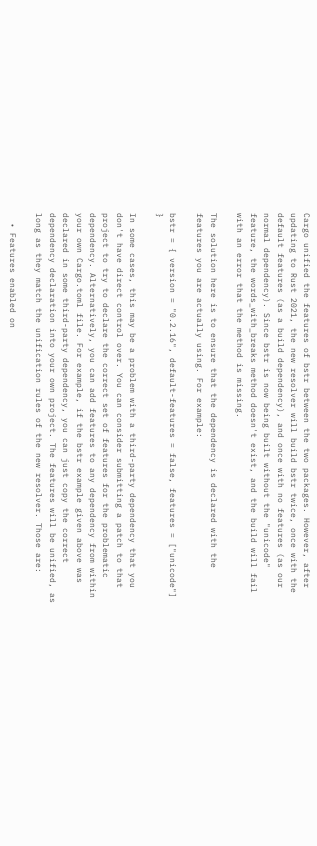Cargo unified the features of bstr between the two packages. However, after updating to Rust 2021, the new resolver will build bstr twice, once with the default features (as a build dependency), and once with no features (as our normal dependency). Since bstr is now being built without the "unicode" feature, the words_with_breaks method doesn't exist, and the build will fail with an error that the method is missing.

The solution here is to ensure that the dependency is declared with the features you are actually using. For example:

bstr = { version = "0.2.16", default-features = false, features = ["unicode"] }

In some cases, this may be a problem with a third-party dependency that you don't have direct control over. You can consider submitting a patch to that project to try to declare the correct set of features for the problematic dependency. Alternatively, you can add features to any dependency from within your own Cargo.toml file. For example, if the bstr example given above was declared in some third-party dependency, you can just copy the correct dependency declaration into your own project. The features will be unified, as long as they match the unification rules of the new resolver. Those are:

  • Features enabled on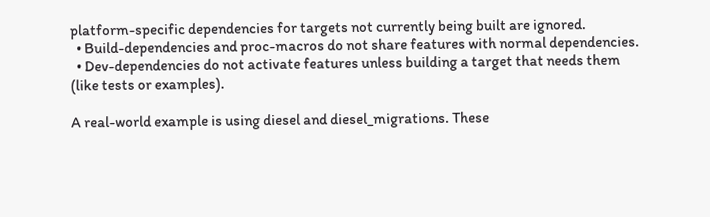platform-specific dependencies for targets not currently being built are ignored.
  • Build-dependencies and proc-macros do not share features with normal dependencies.
  • Dev-dependencies do not activate features unless building a target that needs them (like tests or examples).

A real-world example is using diesel and diesel_migrations. These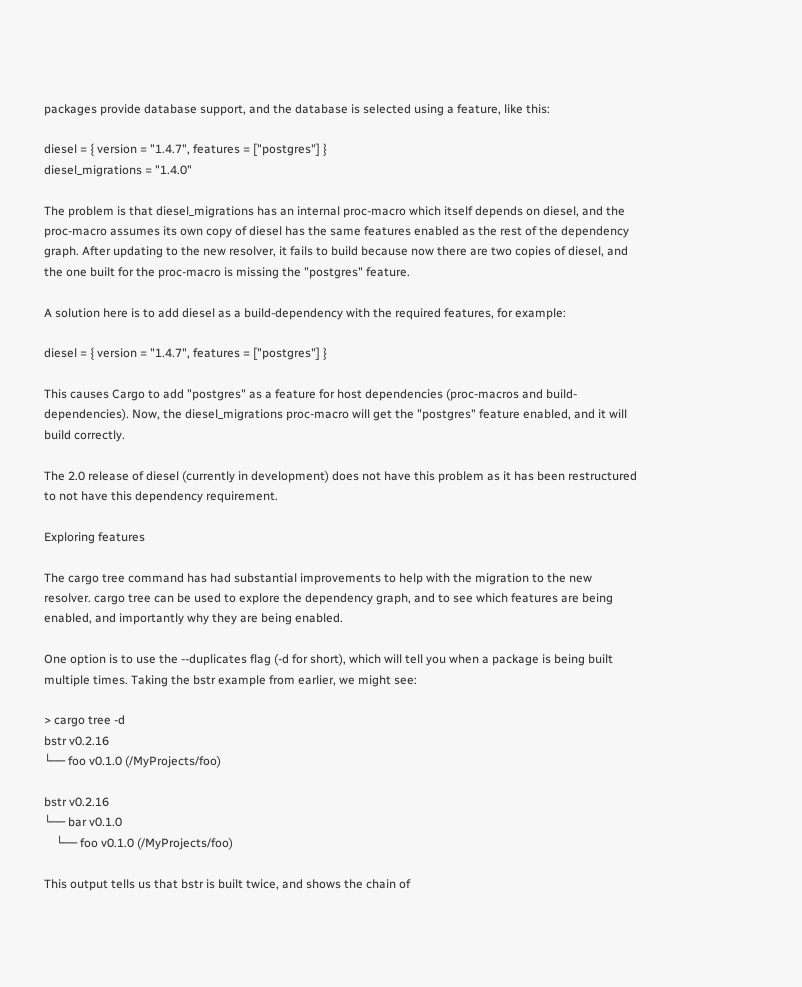packages provide database support, and the database is selected using a feature, like this:

diesel = { version = "1.4.7", features = ["postgres"] }
diesel_migrations = "1.4.0"

The problem is that diesel_migrations has an internal proc-macro which itself depends on diesel, and the proc-macro assumes its own copy of diesel has the same features enabled as the rest of the dependency graph. After updating to the new resolver, it fails to build because now there are two copies of diesel, and the one built for the proc-macro is missing the "postgres" feature.

A solution here is to add diesel as a build-dependency with the required features, for example:

diesel = { version = "1.4.7", features = ["postgres"] }

This causes Cargo to add "postgres" as a feature for host dependencies (proc-macros and build-dependencies). Now, the diesel_migrations proc-macro will get the "postgres" feature enabled, and it will build correctly.

The 2.0 release of diesel (currently in development) does not have this problem as it has been restructured to not have this dependency requirement.

Exploring features

The cargo tree command has had substantial improvements to help with the migration to the new resolver. cargo tree can be used to explore the dependency graph, and to see which features are being enabled, and importantly why they are being enabled.

One option is to use the --duplicates flag (-d for short), which will tell you when a package is being built multiple times. Taking the bstr example from earlier, we might see:

> cargo tree -d
bstr v0.2.16
└── foo v0.1.0 (/MyProjects/foo)

bstr v0.2.16
└── bar v0.1.0
    └── foo v0.1.0 (/MyProjects/foo)

This output tells us that bstr is built twice, and shows the chain of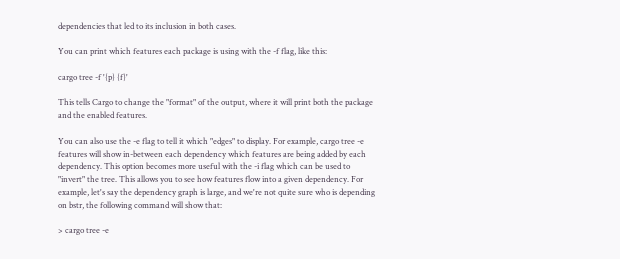dependencies that led to its inclusion in both cases.

You can print which features each package is using with the -f flag, like this:

cargo tree -f '{p} {f}'

This tells Cargo to change the "format" of the output, where it will print both the package and the enabled features.

You can also use the -e flag to tell it which "edges" to display. For example, cargo tree -e features will show in-between each dependency which features are being added by each dependency. This option becomes more useful with the -i flag which can be used to "invert" the tree. This allows you to see how features flow into a given dependency. For example, let's say the dependency graph is large, and we're not quite sure who is depending on bstr, the following command will show that:

> cargo tree -e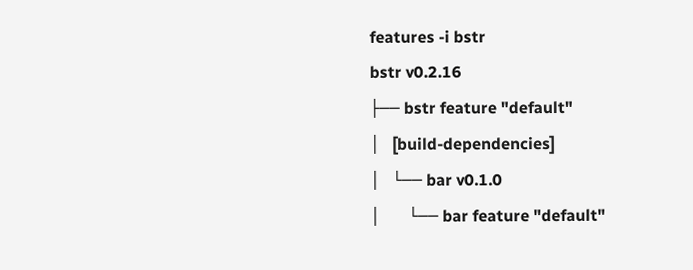features -i bstr
bstr v0.2.16
├── bstr feature "default"
│   [build-dependencies]
│   └── bar v0.1.0
│       └── bar feature "default"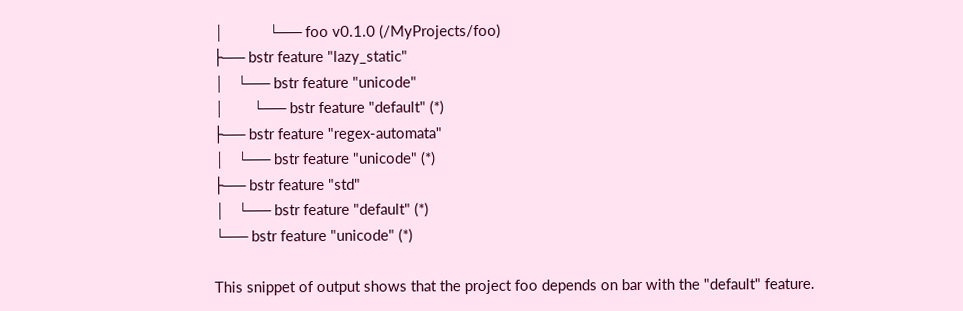│           └── foo v0.1.0 (/MyProjects/foo)
├── bstr feature "lazy_static"
│   └── bstr feature "unicode"
│       └── bstr feature "default" (*)
├── bstr feature "regex-automata"
│   └── bstr feature "unicode" (*)
├── bstr feature "std"
│   └── bstr feature "default" (*)
└── bstr feature "unicode" (*)

This snippet of output shows that the project foo depends on bar with the "default" feature.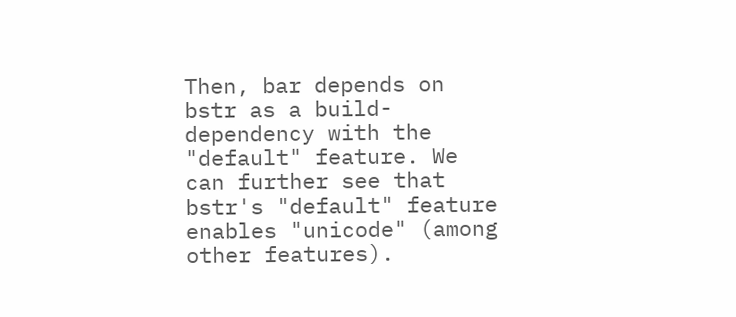Then, bar depends on bstr as a build-dependency with the "default" feature. We can further see that bstr's "default" feature enables "unicode" (among other features).